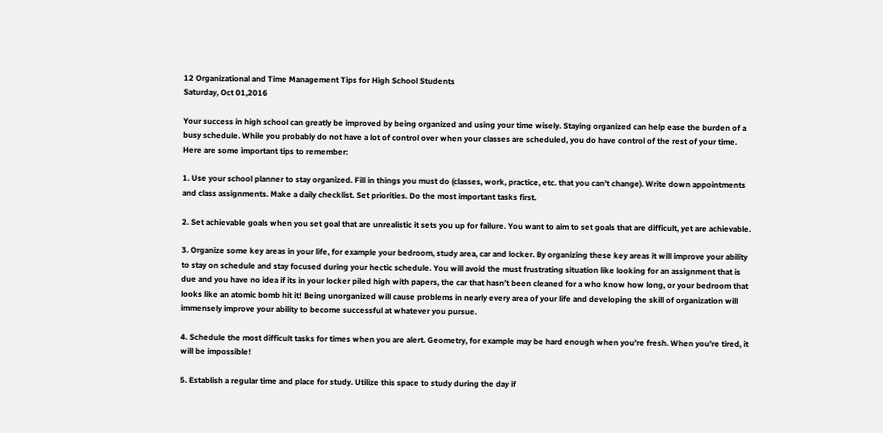12 Organizational and Time Management Tips for High School Students
Saturday, Oct 01,2016

Your success in high school can greatly be improved by being organized and using your time wisely. Staying organized can help ease the burden of a busy schedule. While you probably do not have a lot of control over when your classes are scheduled, you do have control of the rest of your time. Here are some important tips to remember:

1. Use your school planner to stay organized. Fill in things you must do (classes, work, practice, etc. that you can't change). Write down appointments and class assignments. Make a daily checklist. Set priorities. Do the most important tasks first.

2. Set achievable goals when you set goal that are unrealistic it sets you up for failure. You want to aim to set goals that are difficult, yet are achievable.

3. Organize some key areas in your life, for example your bedroom, study area, car and locker. By organizing these key areas it will improve your ability to stay on schedule and stay focused during your hectic schedule. You will avoid the must frustrating situation like looking for an assignment that is due and you have no idea if its in your locker piled high with papers, the car that hasn’t been cleaned for a who know how long, or your bedroom that looks like an atomic bomb hit it! Being unorganized will cause problems in nearly every area of your life and developing the skill of organization will immensely improve your ability to become successful at whatever you pursue.

4. Schedule the most difficult tasks for times when you are alert. Geometry, for example may be hard enough when you're fresh. When you're tired, it will be impossible!

5. Establish a regular time and place for study. Utilize this space to study during the day if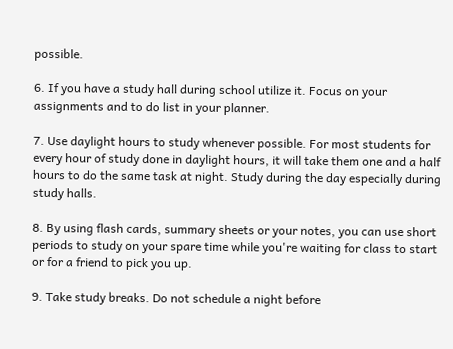possible.

6. If you have a study hall during school utilize it. Focus on your assignments and to do list in your planner.

7. Use daylight hours to study whenever possible. For most students for every hour of study done in daylight hours, it will take them one and a half hours to do the same task at night. Study during the day especially during study halls.

8. By using flash cards, summary sheets or your notes, you can use short periods to study on your spare time while you're waiting for class to start or for a friend to pick you up.

9. Take study breaks. Do not schedule a night before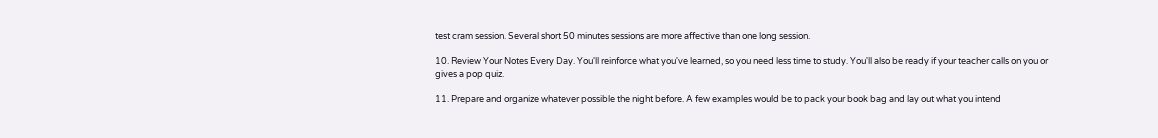test cram session. Several short 50 minutes sessions are more affective than one long session.

10. Review Your Notes Every Day. You'll reinforce what you've learned, so you need less time to study. You'll also be ready if your teacher calls on you or gives a pop quiz.

11. Prepare and organize whatever possible the night before. A few examples would be to pack your book bag and lay out what you intend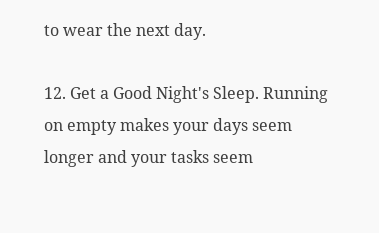to wear the next day.

12. Get a Good Night's Sleep. Running on empty makes your days seem longer and your tasks seem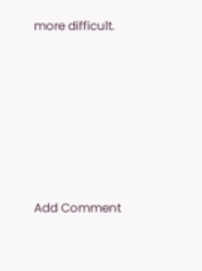more difficult.







Add Comment